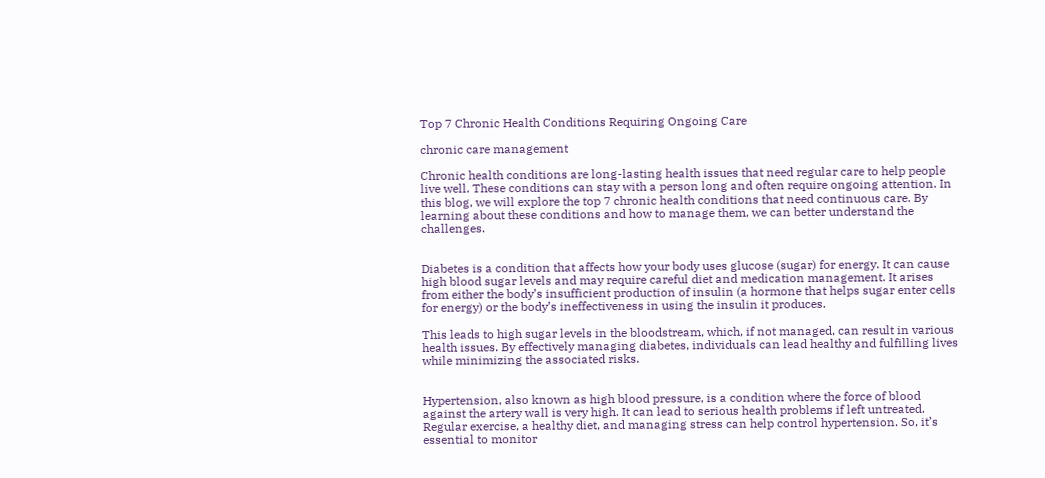Top 7 Chronic Health Conditions Requiring Ongoing Care

chronic care management

Chronic health conditions are long-lasting health issues that need regular care to help people live well. These conditions can stay with a person long and often require ongoing attention. In this blog, we will explore the top 7 chronic health conditions that need continuous care. By learning about these conditions and how to manage them, we can better understand the challenges.


Diabetes is a condition that affects how your body uses glucose (sugar) for energy. It can cause high blood sugar levels and may require careful diet and medication management. It arises from either the body’s insufficient production of insulin (a hormone that helps sugar enter cells for energy) or the body’s ineffectiveness in using the insulin it produces.

This leads to high sugar levels in the bloodstream, which, if not managed, can result in various health issues. By effectively managing diabetes, individuals can lead healthy and fulfilling lives while minimizing the associated risks.


Hypertension, also known as high blood pressure, is a condition where the force of blood against the artery wall is very high. It can lead to serious health problems if left untreated. Regular exercise, a healthy diet, and managing stress can help control hypertension. So, it’s essential to monitor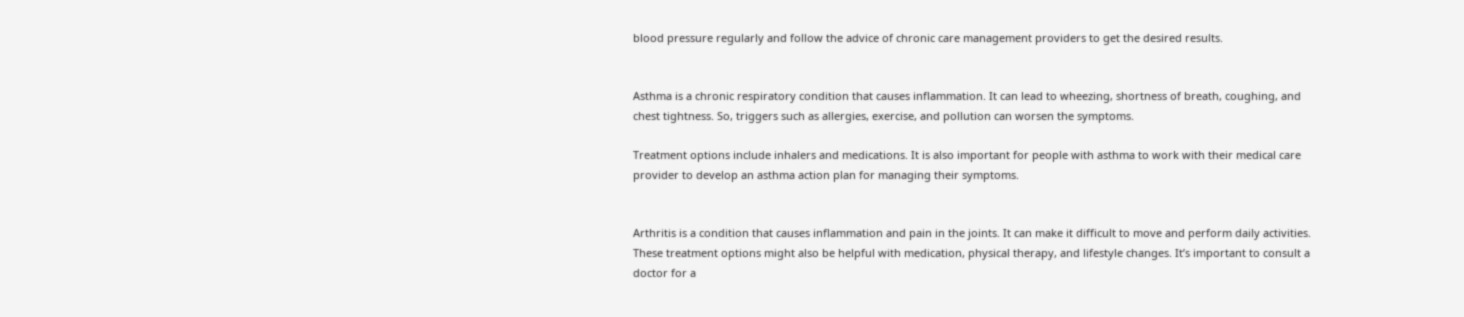blood pressure regularly and follow the advice of chronic care management providers to get the desired results.


Asthma is a chronic respiratory condition that causes inflammation. It can lead to wheezing, shortness of breath, coughing, and chest tightness. So, triggers such as allergies, exercise, and pollution can worsen the symptoms.

Treatment options include inhalers and medications. It is also important for people with asthma to work with their medical care provider to develop an asthma action plan for managing their symptoms.


Arthritis is a condition that causes inflammation and pain in the joints. It can make it difficult to move and perform daily activities. These treatment options might also be helpful with medication, physical therapy, and lifestyle changes. It’s important to consult a doctor for a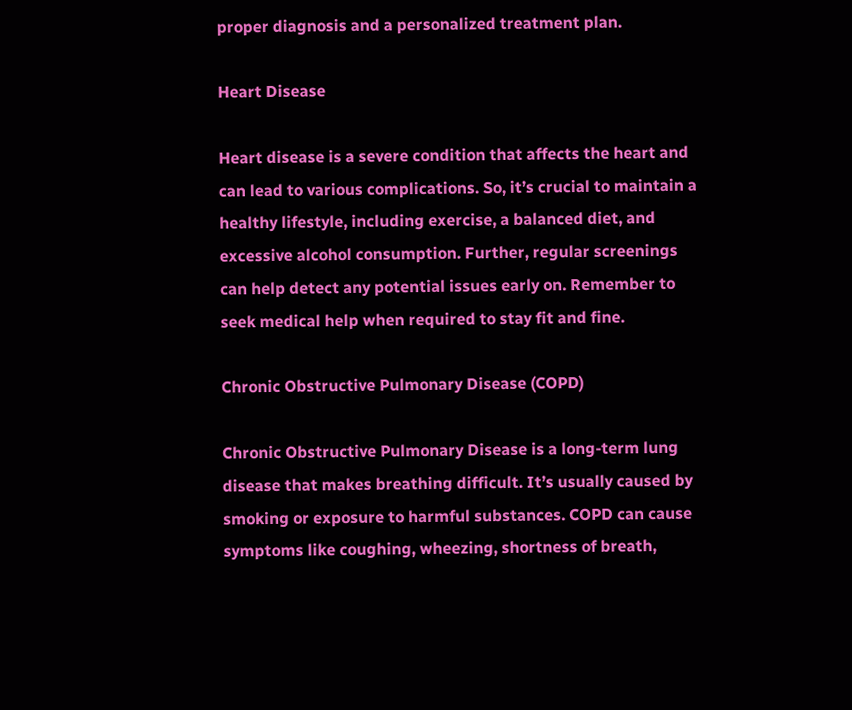proper diagnosis and a personalized treatment plan.

Heart Disease

Heart disease is a severe condition that affects the heart and can lead to various complications. So, it’s crucial to maintain a healthy lifestyle, including exercise, a balanced diet, and excessive alcohol consumption. Further, regular screenings can help detect any potential issues early on. Remember to seek medical help when required to stay fit and fine.

Chronic Obstructive Pulmonary Disease (COPD)

Chronic Obstructive Pulmonary Disease is a long-term lung disease that makes breathing difficult. It’s usually caused by smoking or exposure to harmful substances. COPD can cause symptoms like coughing, wheezing, shortness of breath,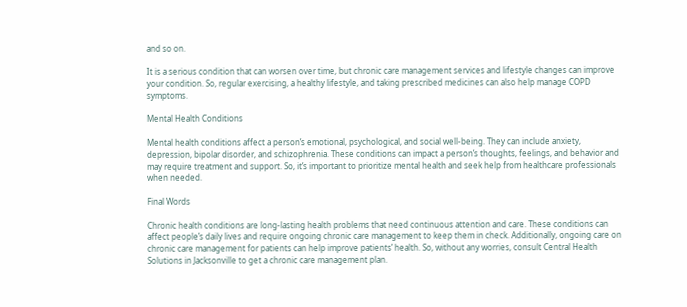and so on.

It is a serious condition that can worsen over time, but chronic care management services and lifestyle changes can improve your condition. So, regular exercising, a healthy lifestyle, and taking prescribed medicines can also help manage COPD symptoms.

Mental Health Conditions

Mental health conditions affect a person’s emotional, psychological, and social well-being. They can include anxiety, depression, bipolar disorder, and schizophrenia. These conditions can impact a person’s thoughts, feelings, and behavior and may require treatment and support. So, it’s important to prioritize mental health and seek help from healthcare professionals when needed.

Final Words

Chronic health conditions are long-lasting health problems that need continuous attention and care. These conditions can affect people’s daily lives and require ongoing chronic care management to keep them in check. Additionally, ongoing care on chronic care management for patients can help improve patients’ health. So, without any worries, consult Central Health Solutions in Jacksonville to get a chronic care management plan.